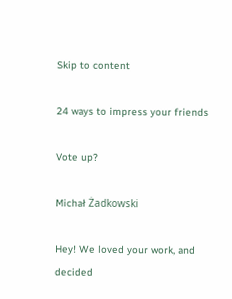Skip to content

24 ways to impress your friends

Vote up?

Michał Żadkowski

Hey! We loved your work, and decided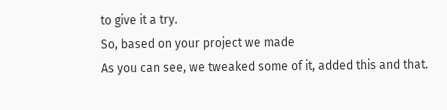to give it a try.
So, based on your project we made
As you can see, we tweaked some of it, added this and that.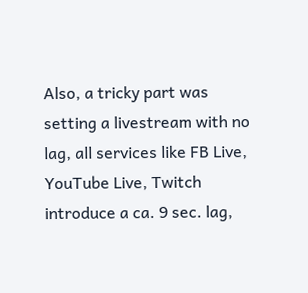Also, a tricky part was setting a livestream with no lag, all services like FB Live, YouTube Live, Twitch introduce a ca. 9 sec. lag,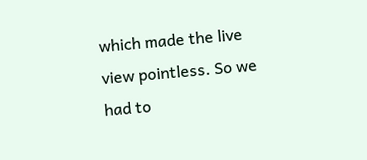which made the live view pointless. So we had to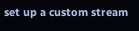set up a custom stream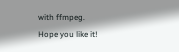with ffmpeg.
Hope you like it!